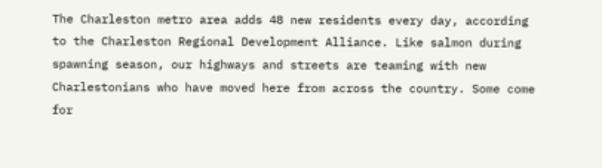The Charleston metro area adds 48 new residents every day, according to the Charleston Regional Development Alliance. Like salmon during spawning season, our highways and streets are teaming with new Charlestonians who have moved here from across the country. Some come for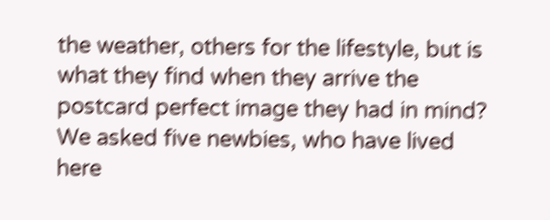the weather, others for the lifestyle, but is what they find when they arrive the postcard perfect image they had in mind? We asked five newbies, who have lived here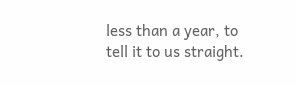less than a year, to tell it to us straight.